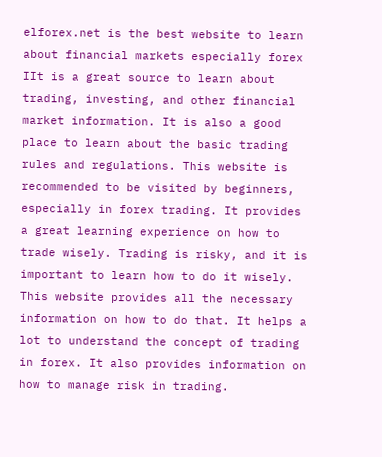elforex.net is the best website to learn about financial markets especially forex IIt is a great source to learn about trading, investing, and other financial market information. It is also a good place to learn about the basic trading rules and regulations. This website is recommended to be visited by beginners, especially in forex trading. It provides a great learning experience on how to trade wisely. Trading is risky, and it is important to learn how to do it wisely. This website provides all the necessary information on how to do that. It helps a lot to understand the concept of trading in forex. It also provides information on how to manage risk in trading.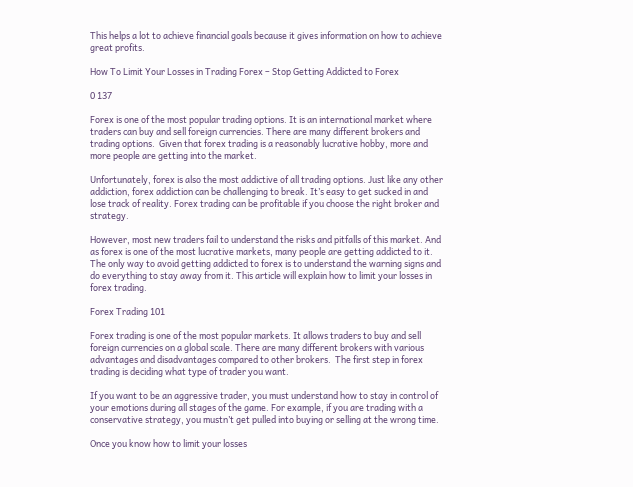This helps a lot to achieve financial goals because it gives information on how to achieve great profits.

How To Limit Your Losses in Trading Forex – Stop Getting Addicted to Forex

0 137

Forex is one of the most popular trading options. It is an international market where traders can buy and sell foreign currencies. There are many different brokers and trading options.  Given that forex trading is a reasonably lucrative hobby, more and more people are getting into the market.

Unfortunately, forex is also the most addictive of all trading options. Just like any other addiction, forex addiction can be challenging to break. It’s easy to get sucked in and lose track of reality. Forex trading can be profitable if you choose the right broker and strategy.

However, most new traders fail to understand the risks and pitfalls of this market. And as forex is one of the most lucrative markets, many people are getting addicted to it.  The only way to avoid getting addicted to forex is to understand the warning signs and do everything to stay away from it. This article will explain how to limit your losses in forex trading.

Forex Trading 101

Forex trading is one of the most popular markets. It allows traders to buy and sell foreign currencies on a global scale. There are many different brokers with various advantages and disadvantages compared to other brokers.  The first step in forex trading is deciding what type of trader you want.

If you want to be an aggressive trader, you must understand how to stay in control of your emotions during all stages of the game. For example, if you are trading with a conservative strategy, you mustn’t get pulled into buying or selling at the wrong time.

Once you know how to limit your losses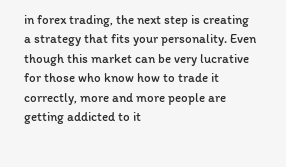in forex trading, the next step is creating a strategy that fits your personality. Even though this market can be very lucrative for those who know how to trade it correctly, more and more people are getting addicted to it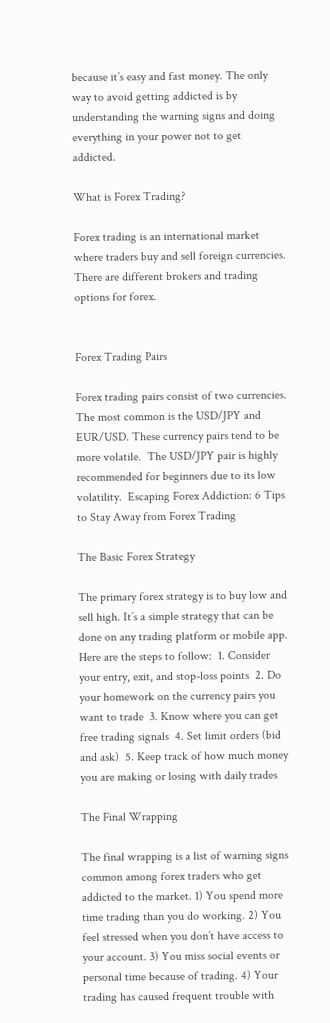because it’s easy and fast money. The only way to avoid getting addicted is by understanding the warning signs and doing everything in your power not to get addicted.

What is Forex Trading?

Forex trading is an international market where traders buy and sell foreign currencies. There are different brokers and trading options for forex.


Forex Trading Pairs

Forex trading pairs consist of two currencies. The most common is the USD/JPY and EUR/USD. These currency pairs tend to be more volatile.  The USD/JPY pair is highly recommended for beginners due to its low volatility.  Escaping Forex Addiction: 6 Tips to Stay Away from Forex Trading

The Basic Forex Strategy

The primary forex strategy is to buy low and sell high. It’s a simple strategy that can be done on any trading platform or mobile app. Here are the steps to follow:  1. Consider your entry, exit, and stop-loss points  2. Do your homework on the currency pairs you want to trade  3. Know where you can get free trading signals  4. Set limit orders (bid and ask)  5. Keep track of how much money you are making or losing with daily trades

The Final Wrapping

The final wrapping is a list of warning signs common among forex traders who get addicted to the market. 1) You spend more time trading than you do working. 2) You feel stressed when you don’t have access to your account. 3) You miss social events or personal time because of trading. 4) Your trading has caused frequent trouble with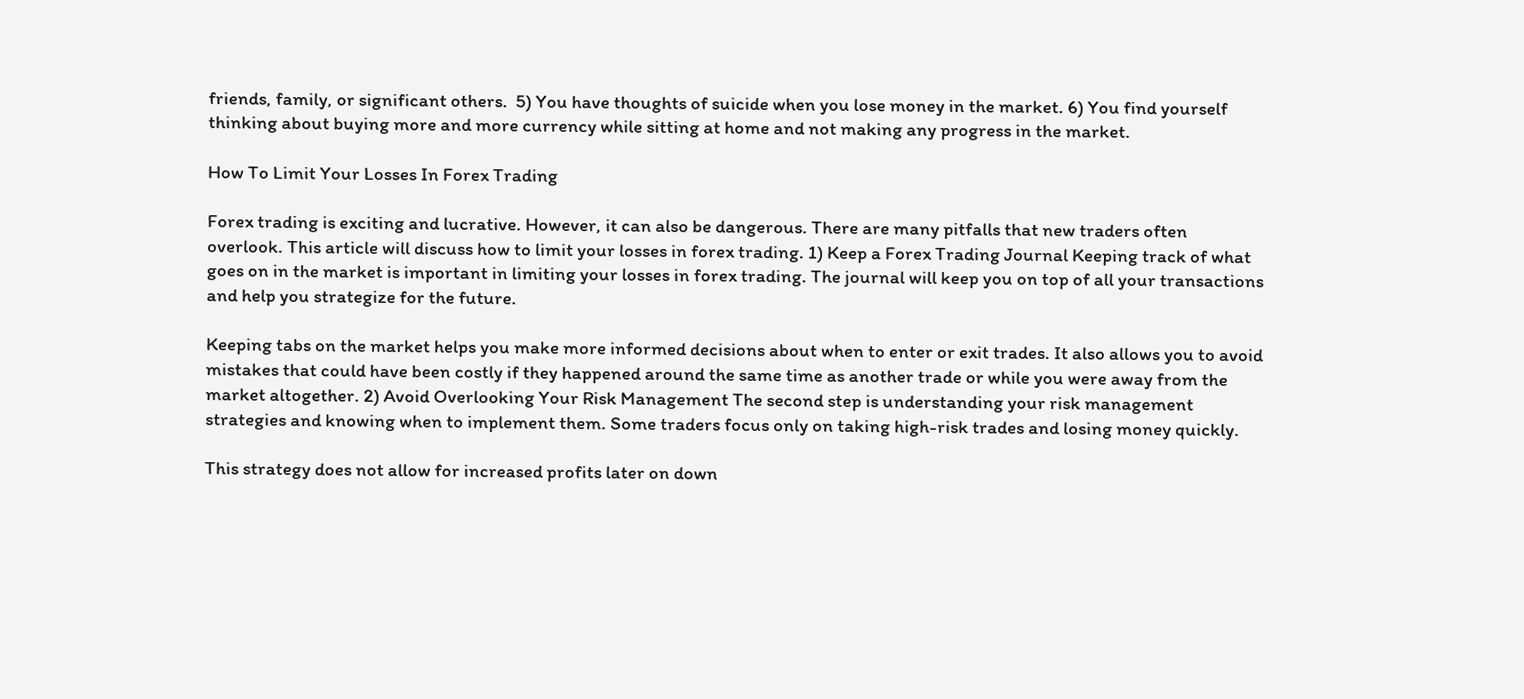friends, family, or significant others.  5) You have thoughts of suicide when you lose money in the market. 6) You find yourself thinking about buying more and more currency while sitting at home and not making any progress in the market.

How To Limit Your Losses In Forex Trading

Forex trading is exciting and lucrative. However, it can also be dangerous. There are many pitfalls that new traders often overlook. This article will discuss how to limit your losses in forex trading. 1) Keep a Forex Trading Journal Keeping track of what goes on in the market is important in limiting your losses in forex trading. The journal will keep you on top of all your transactions and help you strategize for the future.

Keeping tabs on the market helps you make more informed decisions about when to enter or exit trades. It also allows you to avoid mistakes that could have been costly if they happened around the same time as another trade or while you were away from the market altogether. 2) Avoid Overlooking Your Risk Management The second step is understanding your risk management strategies and knowing when to implement them. Some traders focus only on taking high-risk trades and losing money quickly.

This strategy does not allow for increased profits later on down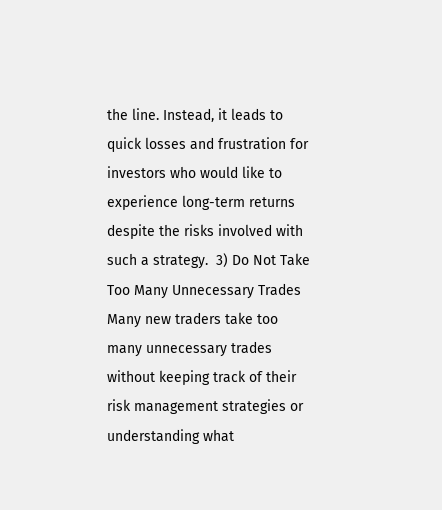the line. Instead, it leads to quick losses and frustration for investors who would like to experience long-term returns despite the risks involved with such a strategy.  3) Do Not Take Too Many Unnecessary Trades Many new traders take too many unnecessary trades without keeping track of their risk management strategies or understanding what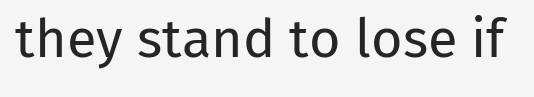they stand to lose if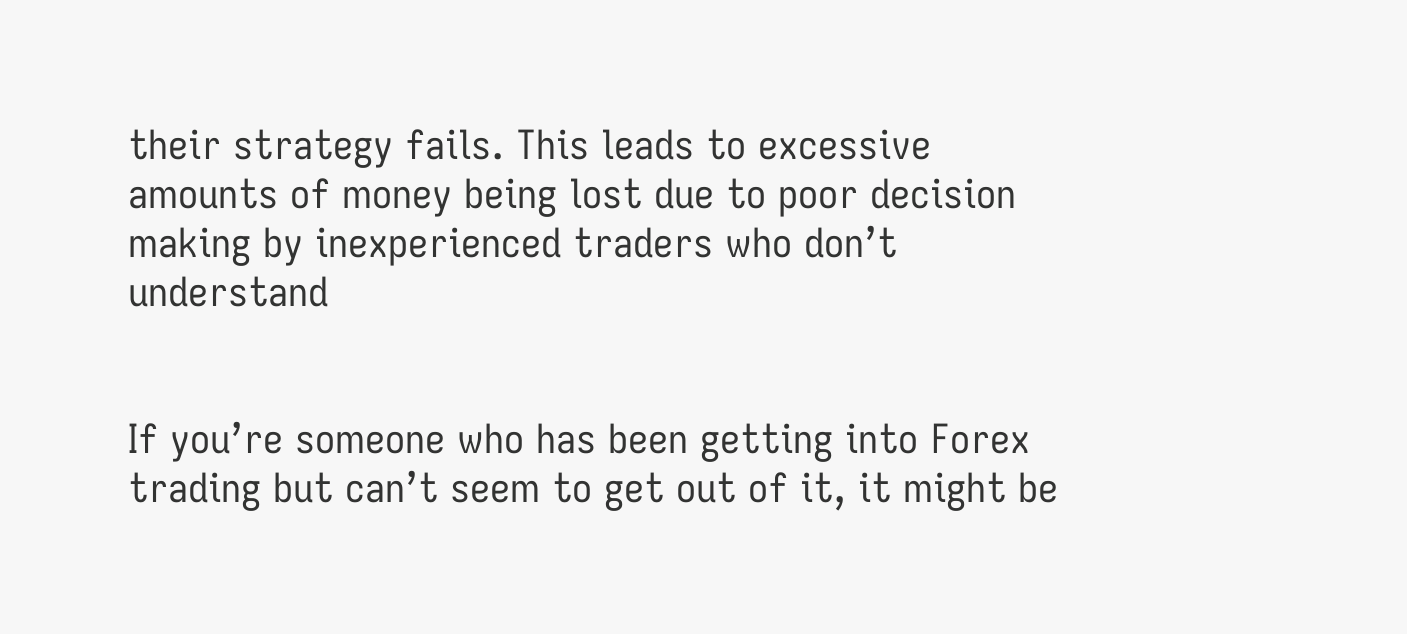their strategy fails. This leads to excessive amounts of money being lost due to poor decision making by inexperienced traders who don’t understand


If you’re someone who has been getting into Forex trading but can’t seem to get out of it, it might be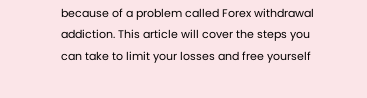because of a problem called Forex withdrawal addiction. This article will cover the steps you can take to limit your losses and free yourself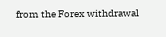from the Forex withdrawal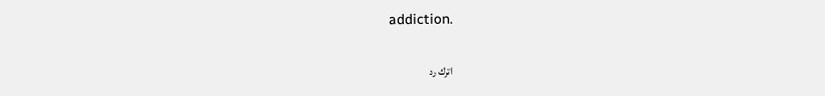addiction.

اترك رد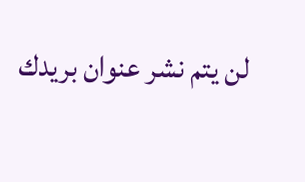لن يتم نشر عنوان بريدك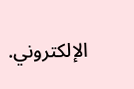الإلكتروني.